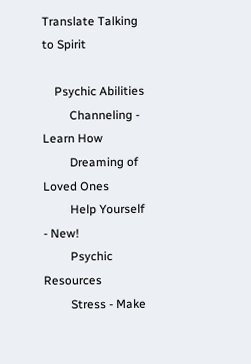Translate Talking to Spirit

    Psychic Abilities
         Channeling - Learn How
         Dreaming of Loved Ones
         Help Yourself - New!
         Psychic Resources
         Stress - Make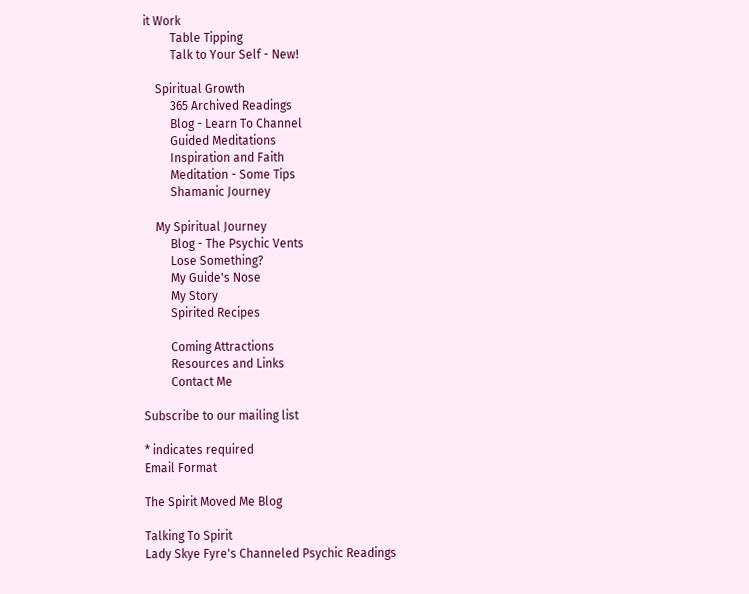it Work
         Table Tipping
         Talk to Your Self - New!

    Spiritual Growth
         365 Archived Readings
         Blog - Learn To Channel
         Guided Meditations
         Inspiration and Faith
         Meditation - Some Tips
         Shamanic Journey

    My Spiritual Journey
         Blog - The Psychic Vents
         Lose Something?
         My Guide's Nose
         My Story
         Spirited Recipes

         Coming Attractions
         Resources and Links
         Contact Me

Subscribe to our mailing list

* indicates required
Email Format

The Spirit Moved Me Blog

Talking To Spirit
Lady Skye Fyre's Channeled Psychic Readings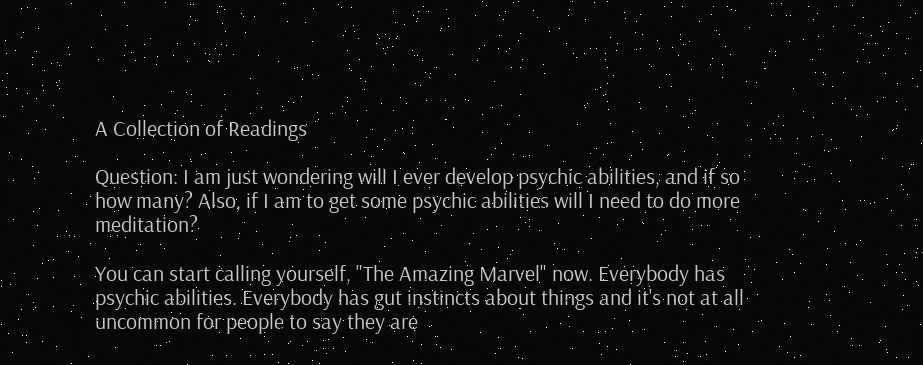A Collection of Readings

Question: I am just wondering will I ever develop psychic abilities, and if so how many? Also, if I am to get some psychic abilities will I need to do more meditation?

You can start calling yourself, "The Amazing Marvel" now. Everybody has psychic abilities. Everybody has gut instincts about things and it's not at all uncommon for people to say they are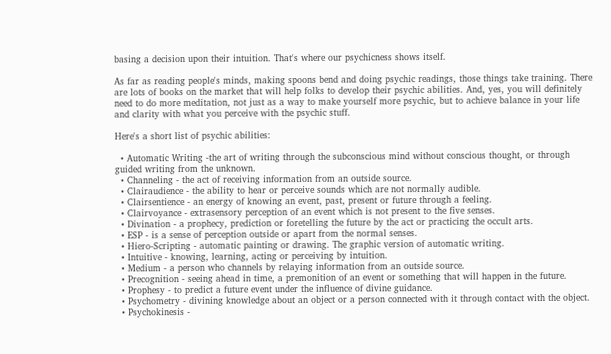basing a decision upon their intuition. That's where our psychicness shows itself.

As far as reading people's minds, making spoons bend and doing psychic readings, those things take training. There are lots of books on the market that will help folks to develop their psychic abilities. And, yes, you will definitely need to do more meditation, not just as a way to make yourself more psychic, but to achieve balance in your life and clarity with what you perceive with the psychic stuff.

Here's a short list of psychic abilities:

  • Automatic Writing -the art of writing through the subconscious mind without conscious thought, or through guided writing from the unknown.
  • Channeling - the act of receiving information from an outside source.
  • Clairaudience - the ability to hear or perceive sounds which are not normally audible.
  • Clairsentience - an energy of knowing an event, past, present or future through a feeling.
  • Clairvoyance - extrasensory perception of an event which is not present to the five senses.
  • Divination - a prophecy, prediction or foretelling the future by the act or practicing the occult arts.
  • ESP - is a sense of perception outside or apart from the normal senses.
  • Hiero-Scripting - automatic painting or drawing. The graphic version of automatic writing.
  • Intuitive - knowing, learning, acting or perceiving by intuition.
  • Medium - a person who channels by relaying information from an outside source.
  • Precognition - seeing ahead in time, a premonition of an event or something that will happen in the future.
  • Prophesy - to predict a future event under the influence of divine guidance.
  • Psychometry - divining knowledge about an object or a person connected with it through contact with the object.
  • Psychokinesis -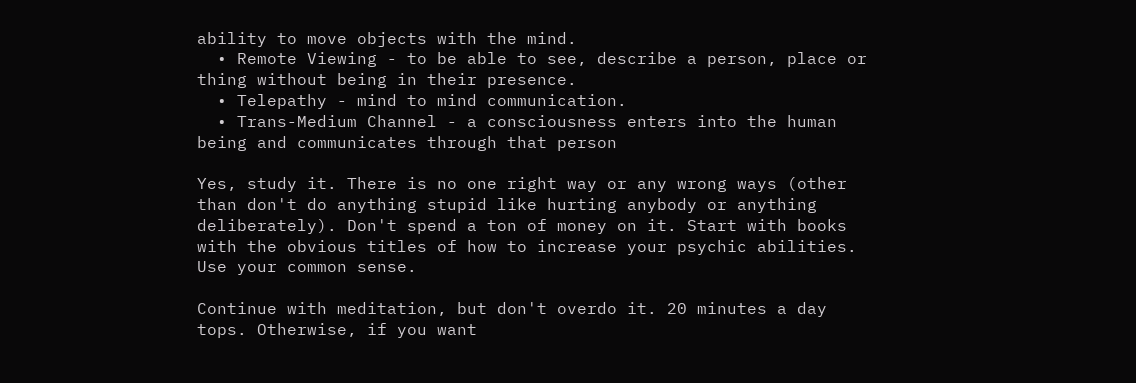ability to move objects with the mind.
  • Remote Viewing - to be able to see, describe a person, place or thing without being in their presence.
  • Telepathy - mind to mind communication.
  • Trans-Medium Channel - a consciousness enters into the human being and communicates through that person

Yes, study it. There is no one right way or any wrong ways (other than don't do anything stupid like hurting anybody or anything deliberately). Don't spend a ton of money on it. Start with books with the obvious titles of how to increase your psychic abilities. Use your common sense.

Continue with meditation, but don't overdo it. 20 minutes a day tops. Otherwise, if you want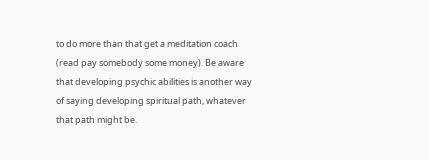to do more than that get a meditation coach (read pay somebody some money). Be aware that developing psychic abilities is another way of saying developing spiritual path, whatever that path might be.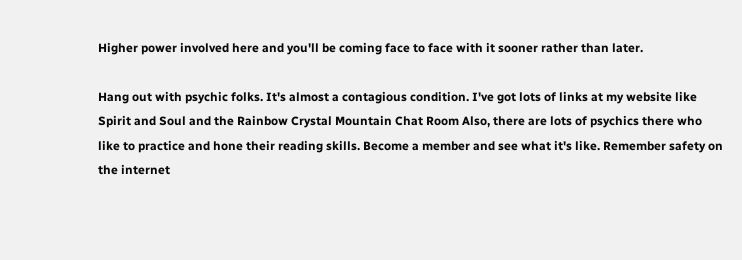Higher power involved here and you'll be coming face to face with it sooner rather than later.

Hang out with psychic folks. It's almost a contagious condition. I've got lots of links at my website like Spirit and Soul and the Rainbow Crystal Mountain Chat Room Also, there are lots of psychics there who like to practice and hone their reading skills. Become a member and see what it's like. Remember safety on the internet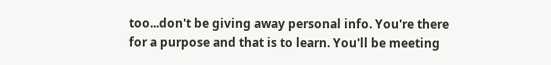too...don't be giving away personal info. You're there for a purpose and that is to learn. You'll be meeting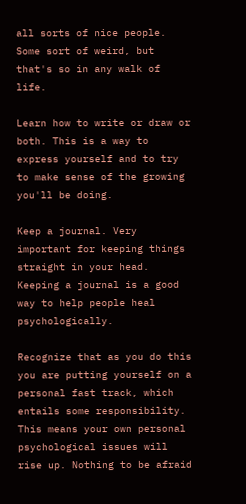all sorts of nice people. Some sort of weird, but that's so in any walk of life.

Learn how to write or draw or both. This is a way to express yourself and to try to make sense of the growing you'll be doing.

Keep a journal. Very important for keeping things straight in your head. Keeping a journal is a good way to help people heal psychologically.

Recognize that as you do this you are putting yourself on a personal fast track, which entails some responsibility. This means your own personal psychological issues will rise up. Nothing to be afraid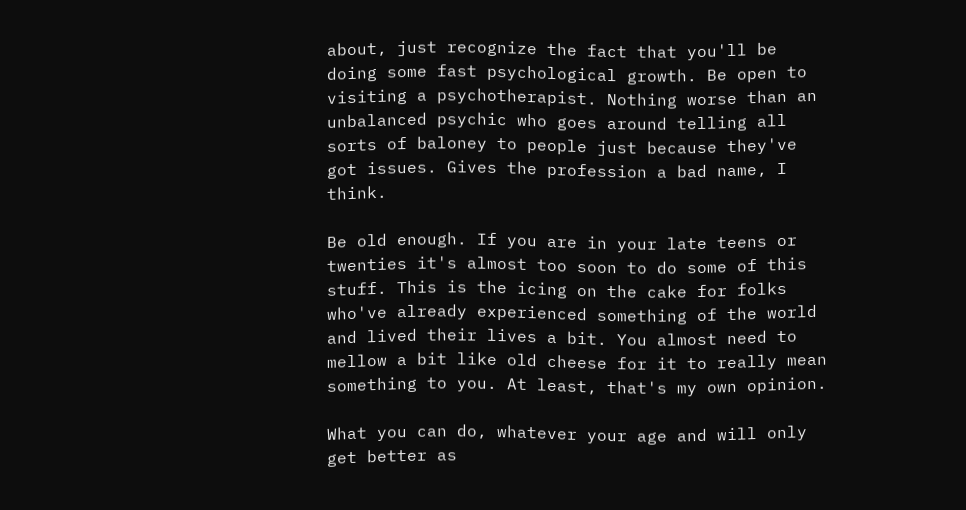about, just recognize the fact that you'll be doing some fast psychological growth. Be open to visiting a psychotherapist. Nothing worse than an unbalanced psychic who goes around telling all sorts of baloney to people just because they've got issues. Gives the profession a bad name, I think.

Be old enough. If you are in your late teens or twenties it's almost too soon to do some of this stuff. This is the icing on the cake for folks who've already experienced something of the world and lived their lives a bit. You almost need to mellow a bit like old cheese for it to really mean something to you. At least, that's my own opinion.

What you can do, whatever your age and will only get better as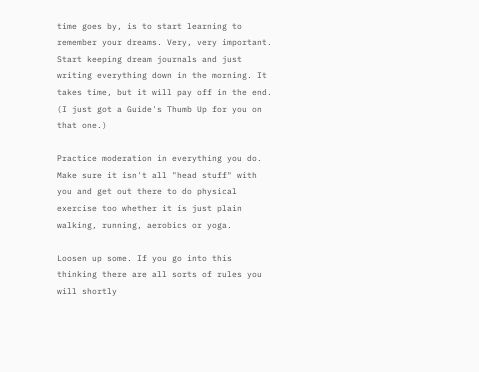time goes by, is to start learning to remember your dreams. Very, very important. Start keeping dream journals and just writing everything down in the morning. It takes time, but it will pay off in the end. (I just got a Guide's Thumb Up for you on that one.)

Practice moderation in everything you do. Make sure it isn't all "head stuff" with you and get out there to do physical exercise too whether it is just plain walking, running, aerobics or yoga.

Loosen up some. If you go into this thinking there are all sorts of rules you will shortly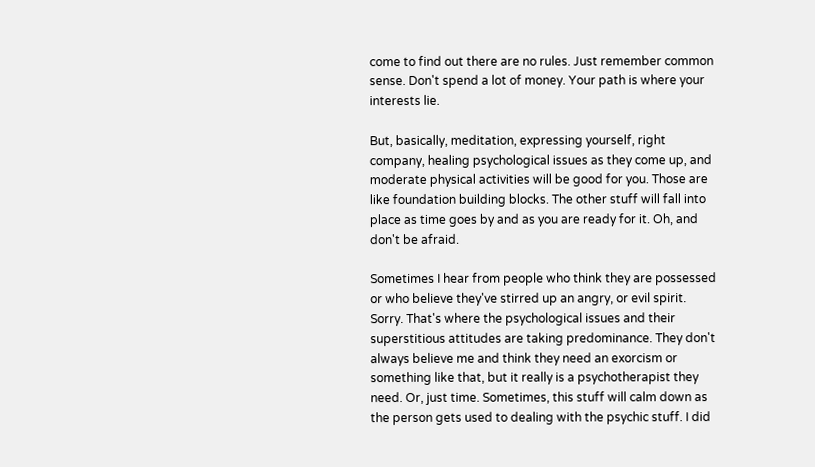come to find out there are no rules. Just remember common sense. Don't spend a lot of money. Your path is where your interests lie.

But, basically, meditation, expressing yourself, right company, healing psychological issues as they come up, and moderate physical activities will be good for you. Those are like foundation building blocks. The other stuff will fall into place as time goes by and as you are ready for it. Oh, and don't be afraid.

Sometimes I hear from people who think they are possessed or who believe they've stirred up an angry, or evil spirit. Sorry. That's where the psychological issues and their superstitious attitudes are taking predominance. They don't always believe me and think they need an exorcism or something like that, but it really is a psychotherapist they need. Or, just time. Sometimes, this stuff will calm down as the person gets used to dealing with the psychic stuff. I did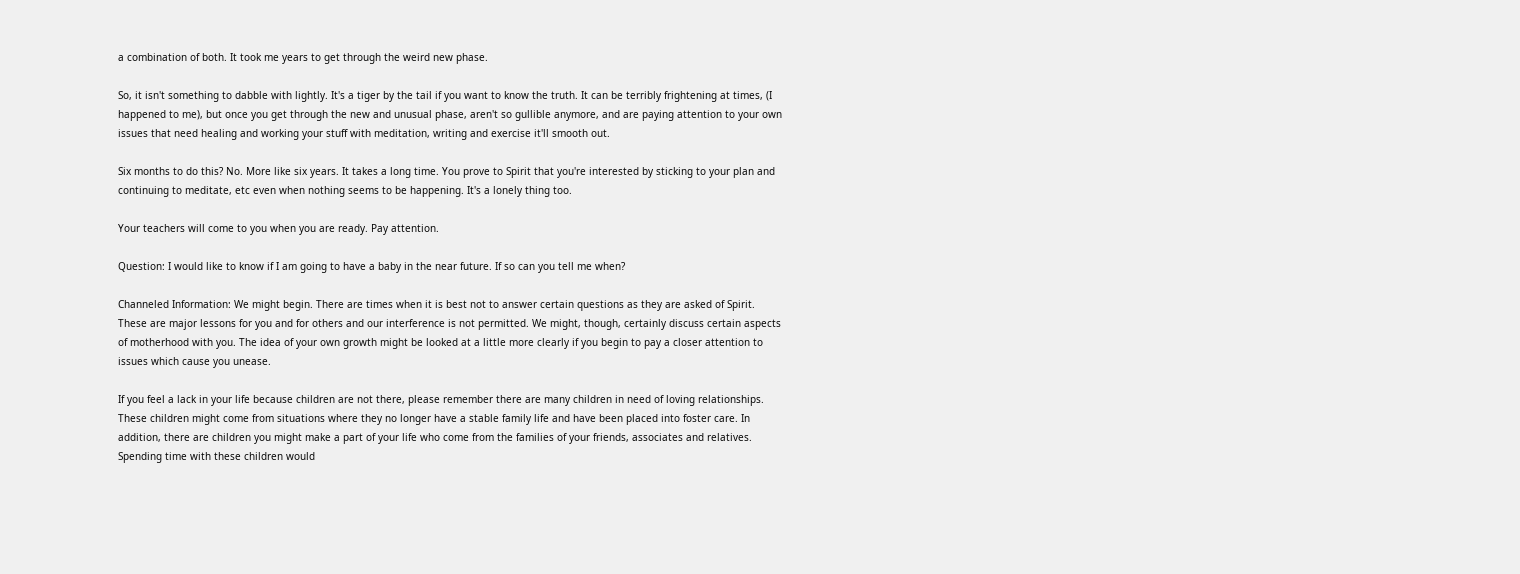a combination of both. It took me years to get through the weird new phase.

So, it isn't something to dabble with lightly. It's a tiger by the tail if you want to know the truth. It can be terribly frightening at times, (I happened to me), but once you get through the new and unusual phase, aren't so gullible anymore, and are paying attention to your own issues that need healing and working your stuff with meditation, writing and exercise it'll smooth out.

Six months to do this? No. More like six years. It takes a long time. You prove to Spirit that you're interested by sticking to your plan and continuing to meditate, etc even when nothing seems to be happening. It's a lonely thing too.

Your teachers will come to you when you are ready. Pay attention.

Question: I would like to know if I am going to have a baby in the near future. If so can you tell me when?

Channeled Information: We might begin. There are times when it is best not to answer certain questions as they are asked of Spirit. These are major lessons for you and for others and our interference is not permitted. We might, though, certainly discuss certain aspects of motherhood with you. The idea of your own growth might be looked at a little more clearly if you begin to pay a closer attention to issues which cause you unease.

If you feel a lack in your life because children are not there, please remember there are many children in need of loving relationships. These children might come from situations where they no longer have a stable family life and have been placed into foster care. In addition, there are children you might make a part of your life who come from the families of your friends, associates and relatives. Spending time with these children would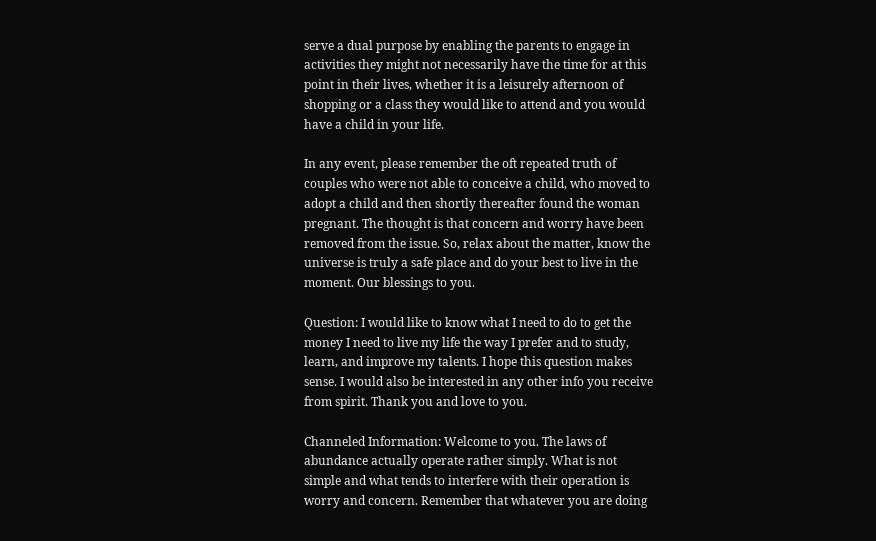serve a dual purpose by enabling the parents to engage in activities they might not necessarily have the time for at this point in their lives, whether it is a leisurely afternoon of shopping or a class they would like to attend and you would have a child in your life.

In any event, please remember the oft repeated truth of couples who were not able to conceive a child, who moved to adopt a child and then shortly thereafter found the woman pregnant. The thought is that concern and worry have been removed from the issue. So, relax about the matter, know the universe is truly a safe place and do your best to live in the moment. Our blessings to you.

Question: I would like to know what I need to do to get the money I need to live my life the way I prefer and to study, learn, and improve my talents. I hope this question makes sense. I would also be interested in any other info you receive from spirit. Thank you and love to you.

Channeled Information: Welcome to you. The laws of abundance actually operate rather simply. What is not simple and what tends to interfere with their operation is worry and concern. Remember that whatever you are doing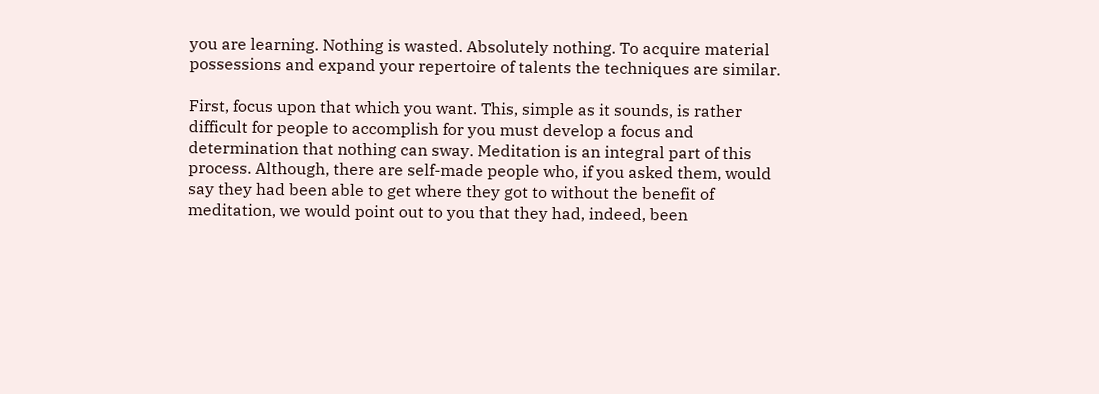you are learning. Nothing is wasted. Absolutely nothing. To acquire material possessions and expand your repertoire of talents the techniques are similar.

First, focus upon that which you want. This, simple as it sounds, is rather difficult for people to accomplish for you must develop a focus and determination that nothing can sway. Meditation is an integral part of this process. Although, there are self-made people who, if you asked them, would say they had been able to get where they got to without the benefit of meditation, we would point out to you that they had, indeed, been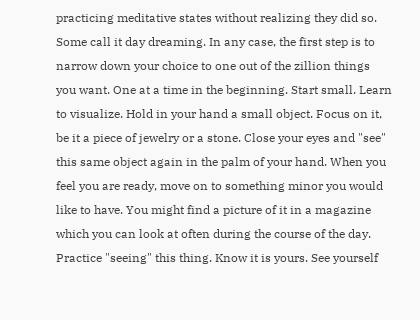practicing meditative states without realizing they did so. Some call it day dreaming. In any case, the first step is to narrow down your choice to one out of the zillion things you want. One at a time in the beginning. Start small. Learn to visualize. Hold in your hand a small object. Focus on it, be it a piece of jewelry or a stone. Close your eyes and "see" this same object again in the palm of your hand. When you feel you are ready, move on to something minor you would like to have. You might find a picture of it in a magazine which you can look at often during the course of the day. Practice "seeing" this thing. Know it is yours. See yourself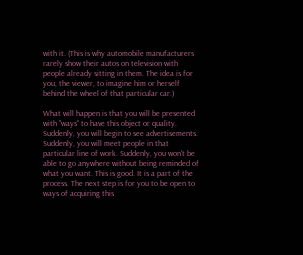with it. (This is why automobile manufacturers rarely show their autos on television with people already sitting in them. The idea is for you, the viewer, to imagine him or herself behind the wheel of that particular car.)

What will happen is that you will be presented with "ways" to have this object or quality. Suddenly, you will begin to see advertisements. Suddenly, you will meet people in that particular line of work. Suddenly, you won't be able to go anywhere without being reminded of what you want. This is good. It is a part of the process. The next step is for you to be open to ways of acquiring this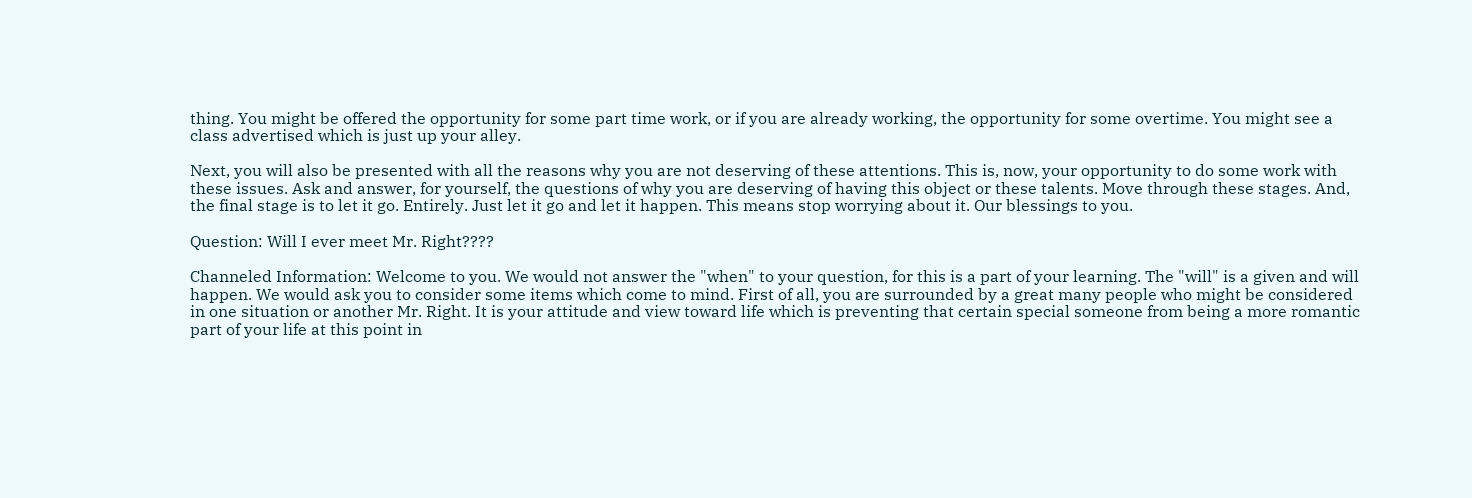thing. You might be offered the opportunity for some part time work, or if you are already working, the opportunity for some overtime. You might see a class advertised which is just up your alley.

Next, you will also be presented with all the reasons why you are not deserving of these attentions. This is, now, your opportunity to do some work with these issues. Ask and answer, for yourself, the questions of why you are deserving of having this object or these talents. Move through these stages. And, the final stage is to let it go. Entirely. Just let it go and let it happen. This means stop worrying about it. Our blessings to you.

Question: Will I ever meet Mr. Right????

Channeled Information: Welcome to you. We would not answer the "when" to your question, for this is a part of your learning. The "will" is a given and will happen. We would ask you to consider some items which come to mind. First of all, you are surrounded by a great many people who might be considered in one situation or another Mr. Right. It is your attitude and view toward life which is preventing that certain special someone from being a more romantic part of your life at this point in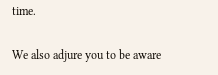time.

We also adjure you to be aware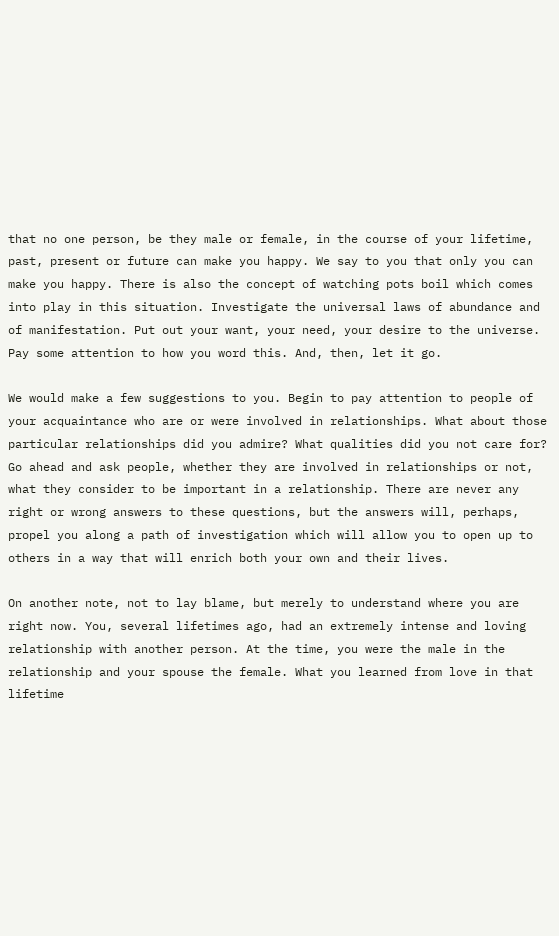that no one person, be they male or female, in the course of your lifetime, past, present or future can make you happy. We say to you that only you can make you happy. There is also the concept of watching pots boil which comes into play in this situation. Investigate the universal laws of abundance and of manifestation. Put out your want, your need, your desire to the universe. Pay some attention to how you word this. And, then, let it go.

We would make a few suggestions to you. Begin to pay attention to people of your acquaintance who are or were involved in relationships. What about those particular relationships did you admire? What qualities did you not care for? Go ahead and ask people, whether they are involved in relationships or not, what they consider to be important in a relationship. There are never any right or wrong answers to these questions, but the answers will, perhaps, propel you along a path of investigation which will allow you to open up to others in a way that will enrich both your own and their lives.

On another note, not to lay blame, but merely to understand where you are right now. You, several lifetimes ago, had an extremely intense and loving relationship with another person. At the time, you were the male in the relationship and your spouse the female. What you learned from love in that lifetime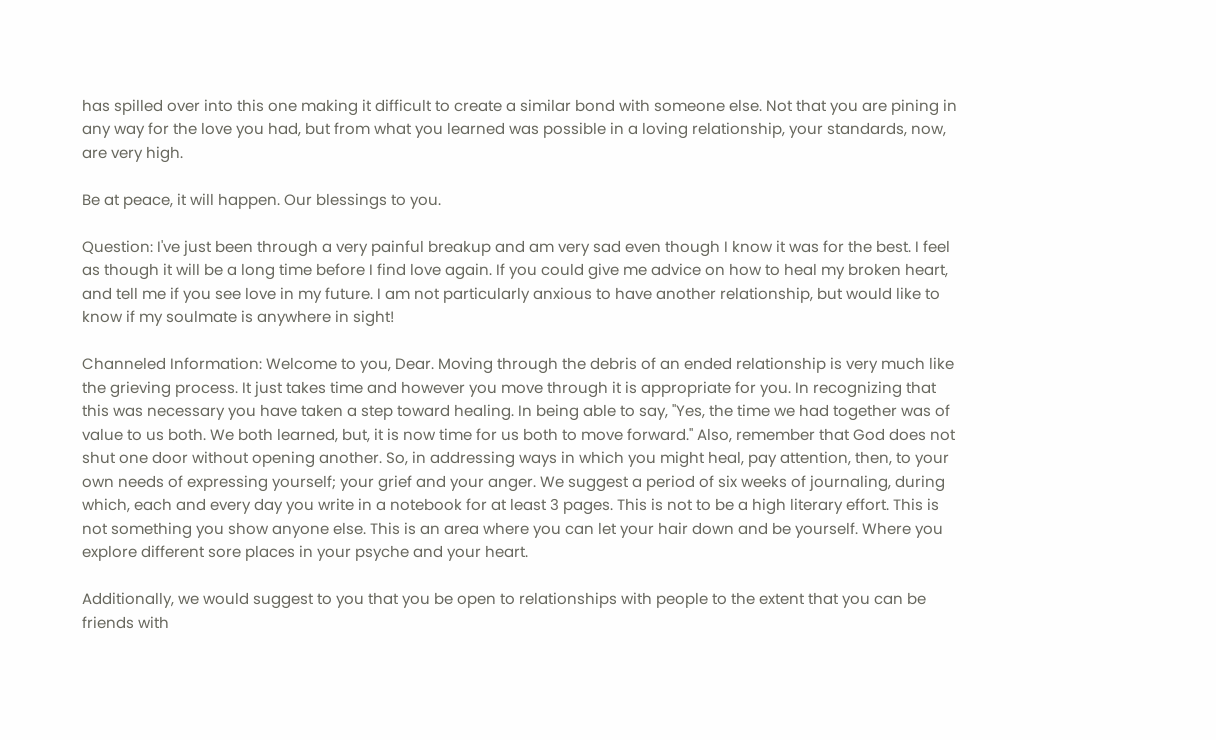has spilled over into this one making it difficult to create a similar bond with someone else. Not that you are pining in any way for the love you had, but from what you learned was possible in a loving relationship, your standards, now, are very high.

Be at peace, it will happen. Our blessings to you.

Question: I've just been through a very painful breakup and am very sad even though I know it was for the best. I feel as though it will be a long time before I find love again. If you could give me advice on how to heal my broken heart, and tell me if you see love in my future. I am not particularly anxious to have another relationship, but would like to know if my soulmate is anywhere in sight!

Channeled Information: Welcome to you, Dear. Moving through the debris of an ended relationship is very much like the grieving process. It just takes time and however you move through it is appropriate for you. In recognizing that this was necessary you have taken a step toward healing. In being able to say, "Yes, the time we had together was of value to us both. We both learned, but, it is now time for us both to move forward." Also, remember that God does not shut one door without opening another. So, in addressing ways in which you might heal, pay attention, then, to your own needs of expressing yourself; your grief and your anger. We suggest a period of six weeks of journaling, during which, each and every day you write in a notebook for at least 3 pages. This is not to be a high literary effort. This is not something you show anyone else. This is an area where you can let your hair down and be yourself. Where you explore different sore places in your psyche and your heart.

Additionally, we would suggest to you that you be open to relationships with people to the extent that you can be friends with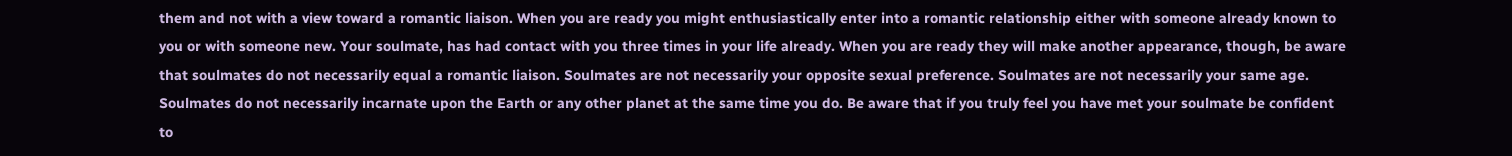them and not with a view toward a romantic liaison. When you are ready you might enthusiastically enter into a romantic relationship either with someone already known to you or with someone new. Your soulmate, has had contact with you three times in your life already. When you are ready they will make another appearance, though, be aware that soulmates do not necessarily equal a romantic liaison. Soulmates are not necessarily your opposite sexual preference. Soulmates are not necessarily your same age. Soulmates do not necessarily incarnate upon the Earth or any other planet at the same time you do. Be aware that if you truly feel you have met your soulmate be confident to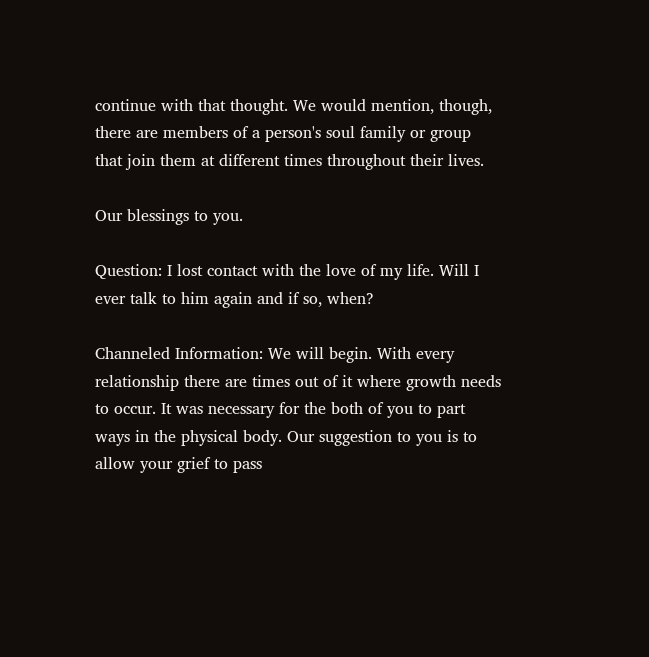continue with that thought. We would mention, though, there are members of a person's soul family or group that join them at different times throughout their lives.

Our blessings to you.

Question: I lost contact with the love of my life. Will I ever talk to him again and if so, when?

Channeled Information: We will begin. With every relationship there are times out of it where growth needs to occur. It was necessary for the both of you to part ways in the physical body. Our suggestion to you is to allow your grief to pass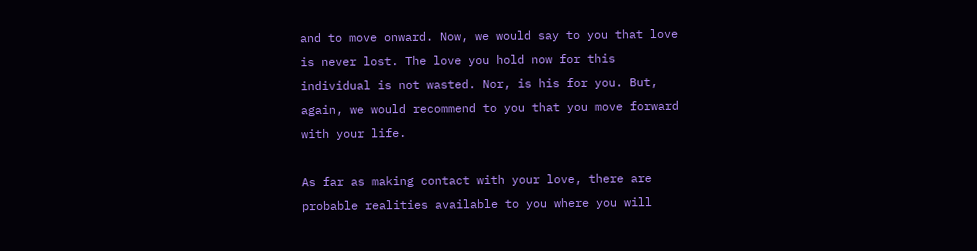and to move onward. Now, we would say to you that love is never lost. The love you hold now for this individual is not wasted. Nor, is his for you. But, again, we would recommend to you that you move forward with your life.

As far as making contact with your love, there are probable realities available to you where you will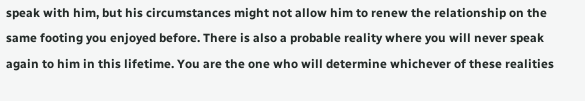speak with him, but his circumstances might not allow him to renew the relationship on the same footing you enjoyed before. There is also a probable reality where you will never speak again to him in this lifetime. You are the one who will determine whichever of these realities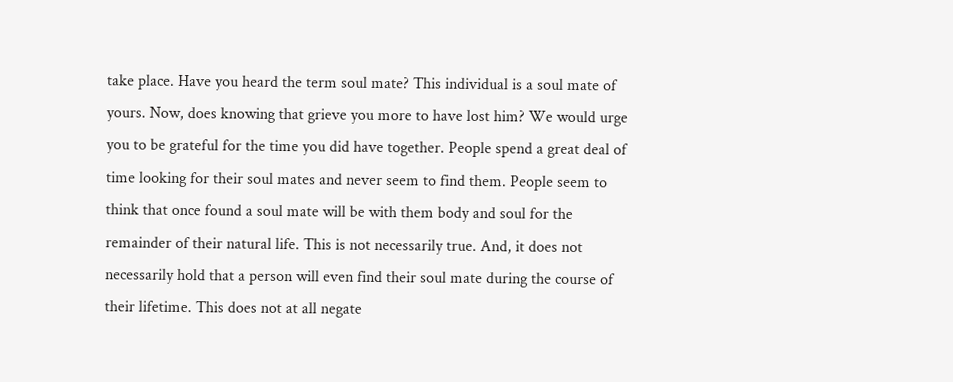take place. Have you heard the term soul mate? This individual is a soul mate of yours. Now, does knowing that grieve you more to have lost him? We would urge you to be grateful for the time you did have together. People spend a great deal of time looking for their soul mates and never seem to find them. People seem to think that once found a soul mate will be with them body and soul for the remainder of their natural life. This is not necessarily true. And, it does not necessarily hold that a person will even find their soul mate during the course of their lifetime. This does not at all negate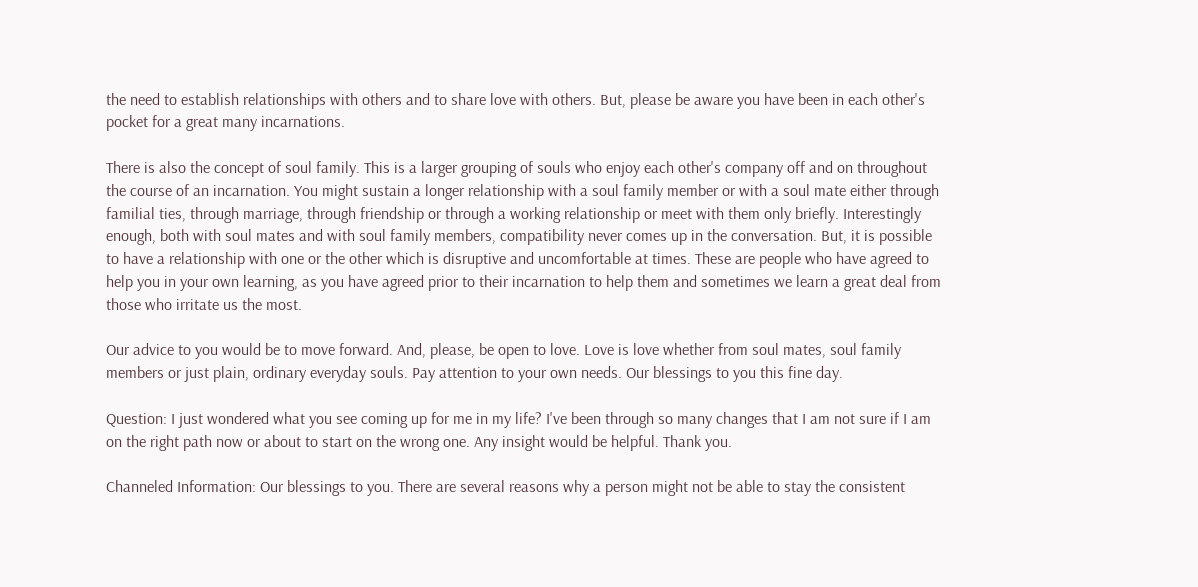the need to establish relationships with others and to share love with others. But, please be aware you have been in each other's pocket for a great many incarnations.

There is also the concept of soul family. This is a larger grouping of souls who enjoy each other's company off and on throughout the course of an incarnation. You might sustain a longer relationship with a soul family member or with a soul mate either through familial ties, through marriage, through friendship or through a working relationship or meet with them only briefly. Interestingly enough, both with soul mates and with soul family members, compatibility never comes up in the conversation. But, it is possible to have a relationship with one or the other which is disruptive and uncomfortable at times. These are people who have agreed to help you in your own learning, as you have agreed prior to their incarnation to help them and sometimes we learn a great deal from those who irritate us the most.

Our advice to you would be to move forward. And, please, be open to love. Love is love whether from soul mates, soul family members or just plain, ordinary everyday souls. Pay attention to your own needs. Our blessings to you this fine day.

Question: I just wondered what you see coming up for me in my life? I've been through so many changes that I am not sure if I am on the right path now or about to start on the wrong one. Any insight would be helpful. Thank you.

Channeled Information: Our blessings to you. There are several reasons why a person might not be able to stay the consistent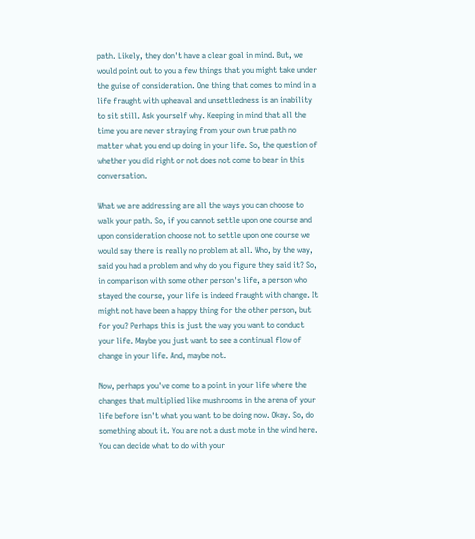path. Likely, they don't have a clear goal in mind. But, we would point out to you a few things that you might take under the guise of consideration. One thing that comes to mind in a life fraught with upheaval and unsettledness is an inability to sit still. Ask yourself why. Keeping in mind that all the time you are never straying from your own true path no matter what you end up doing in your life. So, the question of whether you did right or not does not come to bear in this conversation.

What we are addressing are all the ways you can choose to walk your path. So, if you cannot settle upon one course and upon consideration choose not to settle upon one course we would say there is really no problem at all. Who, by the way, said you had a problem and why do you figure they said it? So, in comparison with some other person's life, a person who stayed the course, your life is indeed fraught with change. It might not have been a happy thing for the other person, but for you? Perhaps this is just the way you want to conduct your life. Maybe you just want to see a continual flow of change in your life. And, maybe not.

Now, perhaps you've come to a point in your life where the changes that multiplied like mushrooms in the arena of your life before isn't what you want to be doing now. Okay. So, do something about it. You are not a dust mote in the wind here. You can decide what to do with your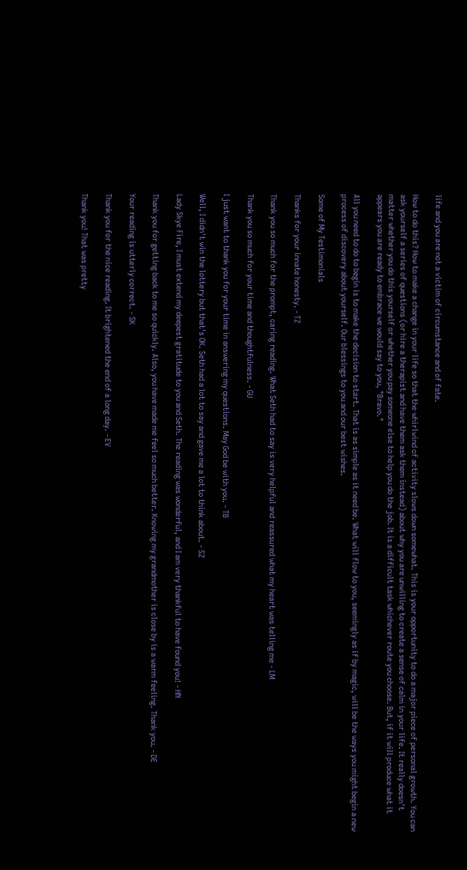life and you are not a victim of circumstance and of fate.

How to do this? How to make a change in your life so that the whirlwind of activity slows down somewhat. This is your opportunity to do a major piece of personal growth. You can ask yourself a series of questions (or hire a therapist and have them ask them instead) about why you are unwilling to create a sense of calm in your life. It really doesn't matter whether you do this yourself or whether you pay someone else to help you do the job. It is a difficult task whichever route you choose. But, if it will produce what it appears you are ready to embrace we would say to you, "Bravo."

All you need to do to begin is to make the decision to start. That is as simple as it need be. What will flow to you, seemingly as if by magic, will be the ways you might begin a new process of discovery about yourself. Our blessings to you and our best wishes.

Some of My Testimonials

Thanks for your innate honesty. - TZ

Thank you so much for the prompt, caring reading. What Seth had to say is very helpful and reassured what my heart was telling me - LM

Thank you so much for your time and thoughtfulness. - GU

I just want to thank you for your time in answering my questions. May God be with you. - TB

Well, I didn't win the lottery but that's OK. Seth had a lot to say and gave me a lot to think about. - SZ

Lady Skye Fire, I must extend my deepest gratitude to you and Seth. The reading was wonderful, and I am very thankful to have found you! - HN

Thank you for getting back to me so quickly. Also, you have made me feel so much better. Knowing my grandmother is close by is a warm feeling. Thank you. - DE

Your reading is utterly correct. - SK

Thank you for the nice reading. It brightened the end of a long day. - EV

Thank you! That was pretty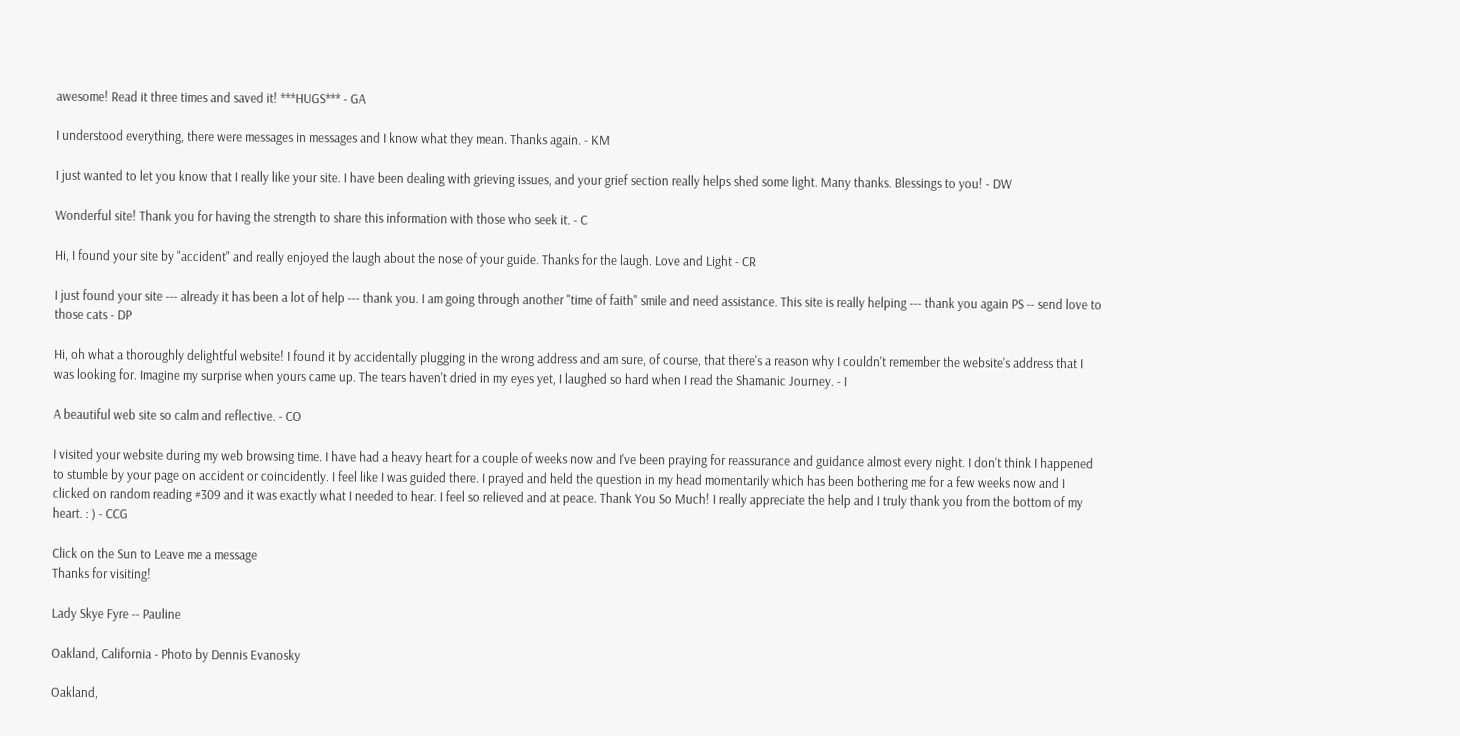awesome! Read it three times and saved it! ***HUGS*** - GA

I understood everything, there were messages in messages and I know what they mean. Thanks again. - KM

I just wanted to let you know that I really like your site. I have been dealing with grieving issues, and your grief section really helps shed some light. Many thanks. Blessings to you! - DW

Wonderful site! Thank you for having the strength to share this information with those who seek it. - C

Hi, I found your site by "accident" and really enjoyed the laugh about the nose of your guide. Thanks for the laugh. Love and Light - CR

I just found your site --- already it has been a lot of help --- thank you. I am going through another "time of faith" smile and need assistance. This site is really helping --- thank you again PS -- send love to those cats - DP

Hi, oh what a thoroughly delightful website! I found it by accidentally plugging in the wrong address and am sure, of course, that there's a reason why I couldn't remember the website's address that I was looking for. Imagine my surprise when yours came up. The tears haven't dried in my eyes yet, I laughed so hard when I read the Shamanic Journey. - I

A beautiful web site so calm and reflective. - CO

I visited your website during my web browsing time. I have had a heavy heart for a couple of weeks now and I've been praying for reassurance and guidance almost every night. I don't think I happened to stumble by your page on accident or coincidently. I feel like I was guided there. I prayed and held the question in my head momentarily which has been bothering me for a few weeks now and I clicked on random reading #309 and it was exactly what I needed to hear. I feel so relieved and at peace. Thank You So Much! I really appreciate the help and I truly thank you from the bottom of my heart. : ) - CCG

Click on the Sun to Leave me a message
Thanks for visiting!

Lady Skye Fyre -- Pauline

Oakland, California - Photo by Dennis Evanosky

Oakland,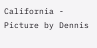California - Picture by Dennis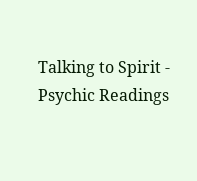Talking to Spirit - Psychic Readings